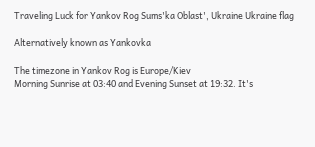Traveling Luck for Yankov Rog Sums'ka Oblast', Ukraine Ukraine flag

Alternatively known as Yankovka

The timezone in Yankov Rog is Europe/Kiev
Morning Sunrise at 03:40 and Evening Sunset at 19:32. It's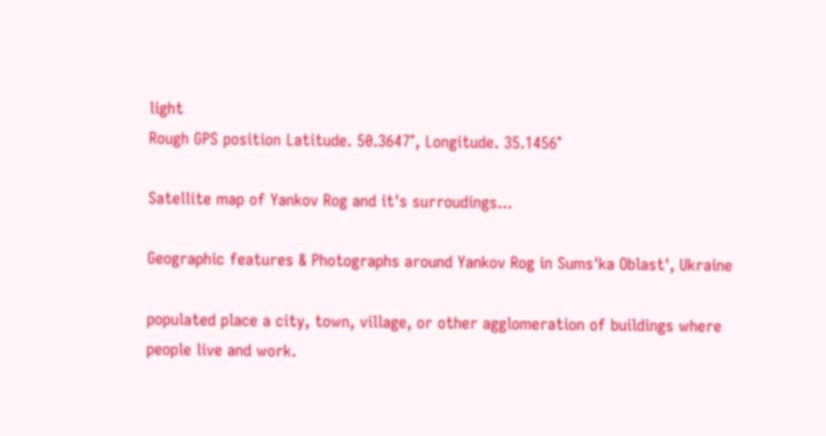light
Rough GPS position Latitude. 50.3647°, Longitude. 35.1456°

Satellite map of Yankov Rog and it's surroudings...

Geographic features & Photographs around Yankov Rog in Sums'ka Oblast', Ukraine

populated place a city, town, village, or other agglomeration of buildings where people live and work.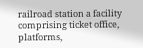railroad station a facility comprising ticket office, platforms,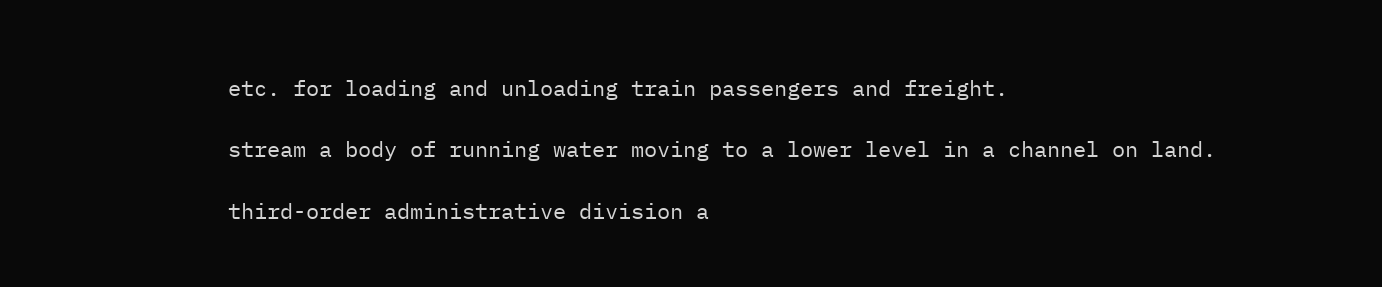etc. for loading and unloading train passengers and freight.

stream a body of running water moving to a lower level in a channel on land.

third-order administrative division a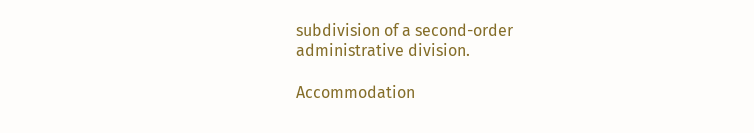subdivision of a second-order administrative division.

Accommodation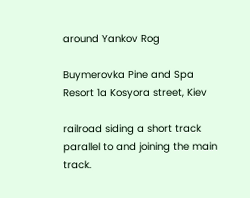around Yankov Rog

Buymerovka Pine and Spa Resort 1a Kosyora street, Kiev

railroad siding a short track parallel to and joining the main track.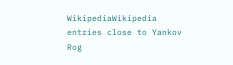WikipediaWikipedia entries close to Yankov Rog